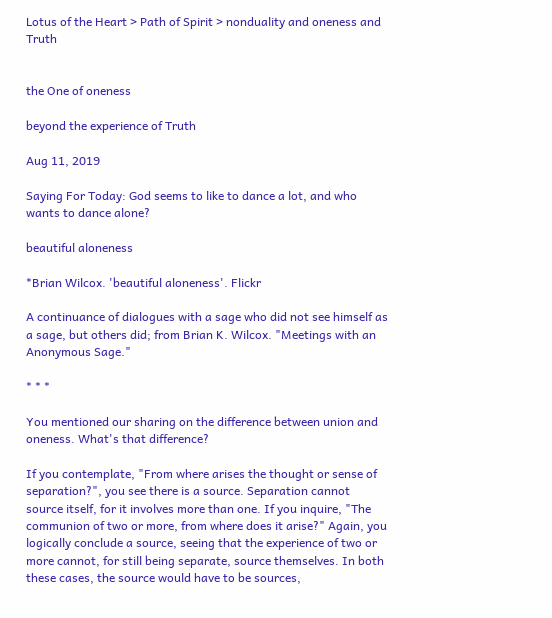Lotus of the Heart > Path of Spirit > nonduality and oneness and Truth


the One of oneness

beyond the experience of Truth

Aug 11, 2019

Saying For Today: God seems to like to dance a lot, and who wants to dance alone?

beautiful aloneness

*Brian Wilcox. 'beautiful aloneness'. Flickr

A continuance of dialogues with a sage who did not see himself as a sage, but others did; from Brian K. Wilcox. "Meetings with an Anonymous Sage."

* * *

You mentioned our sharing on the difference between union and oneness. What's that difference?

If you contemplate, "From where arises the thought or sense of separation?", you see there is a source. Separation cannot source itself, for it involves more than one. If you inquire, "The communion of two or more, from where does it arise?" Again, you logically conclude a source, seeing that the experience of two or more cannot, for still being separate, source themselves. In both these cases, the source would have to be sources,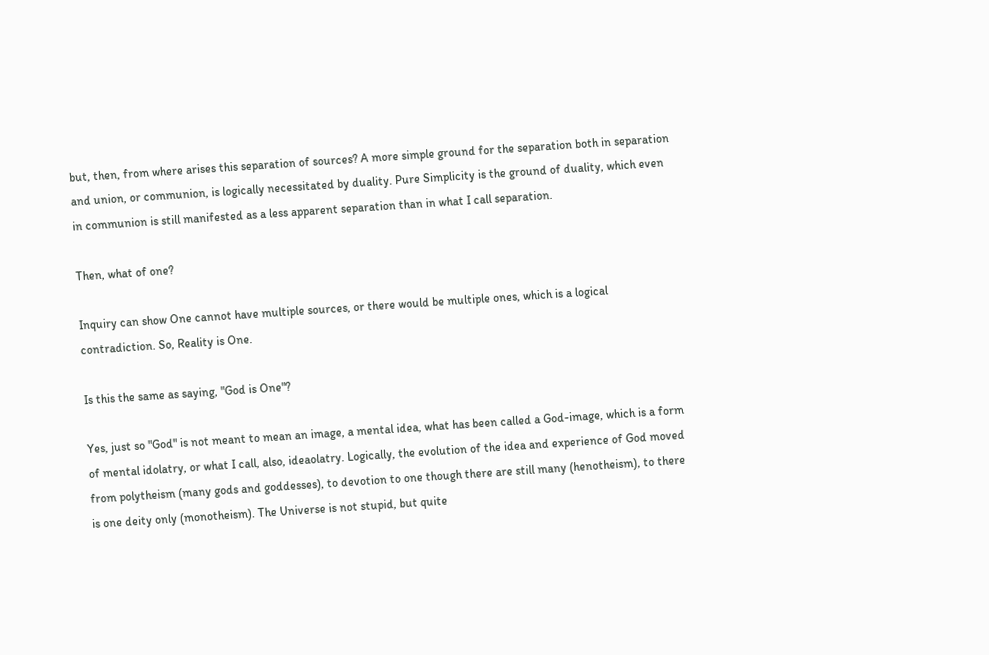but, then, from where arises this separation of sources? A more simple ground for the separation both in separation and union, or communion, is logically necessitated by duality. Pure Simplicity is the ground of duality, which even in communion is still manifested as a less apparent separation than in what I call separation.

Then, what of one?

Inquiry can show One cannot have multiple sources, or there would be multiple ones, which is a logical contradiction. So, Reality is One.

Is this the same as saying, "God is One"?

Yes, just so "God" is not meant to mean an image, a mental idea, what has been called a God-image, which is a form of mental idolatry, or what I call, also, ideaolatry. Logically, the evolution of the idea and experience of God moved from polytheism (many gods and goddesses), to devotion to one though there are still many (henotheism), to there is one deity only (monotheism). The Universe is not stupid, but quite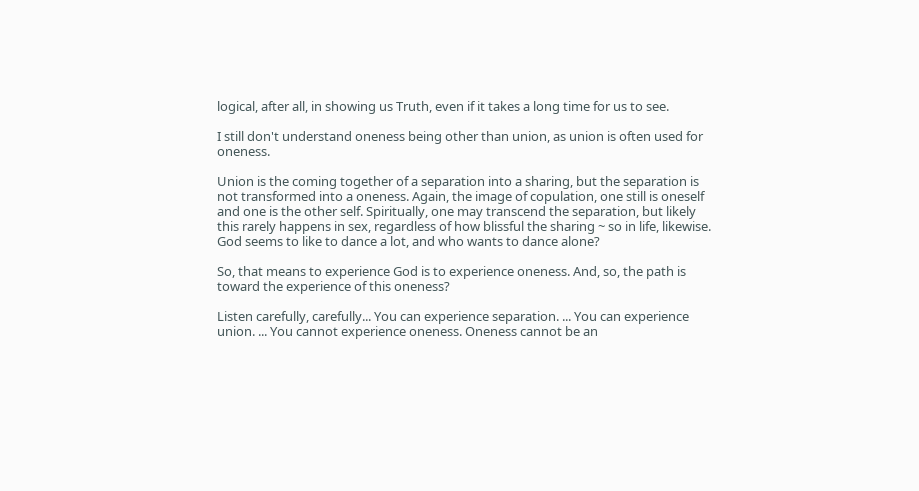logical, after all, in showing us Truth, even if it takes a long time for us to see.

I still don't understand oneness being other than union, as union is often used for oneness.

Union is the coming together of a separation into a sharing, but the separation is not transformed into a oneness. Again, the image of copulation, one still is oneself and one is the other self. Spiritually, one may transcend the separation, but likely this rarely happens in sex, regardless of how blissful the sharing ~ so in life, likewise. God seems to like to dance a lot, and who wants to dance alone?

So, that means to experience God is to experience oneness. And, so, the path is toward the experience of this oneness?

Listen carefully, carefully... You can experience separation. ... You can experience union. ... You cannot experience oneness. Oneness cannot be an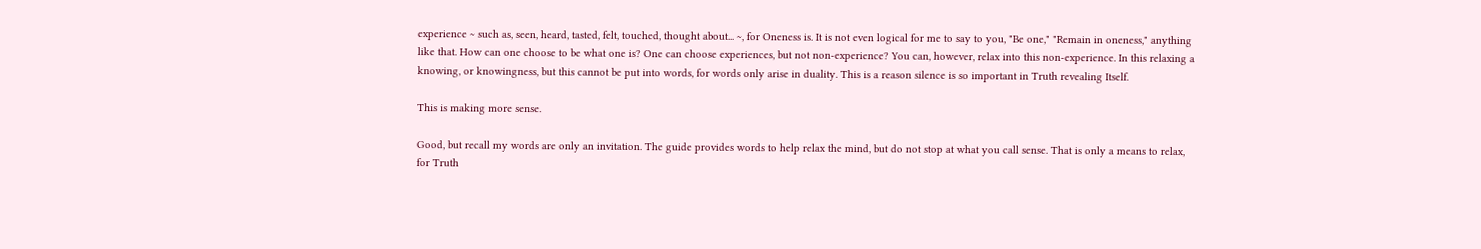experience ~ such as, seen, heard, tasted, felt, touched, thought about... ~, for Oneness is. It is not even logical for me to say to you, "Be one," "Remain in oneness," anything like that. How can one choose to be what one is? One can choose experiences, but not non-experience? You can, however, relax into this non-experience. In this relaxing a knowing, or knowingness, but this cannot be put into words, for words only arise in duality. This is a reason silence is so important in Truth revealing Itself.

This is making more sense.

Good, but recall my words are only an invitation. The guide provides words to help relax the mind, but do not stop at what you call sense. That is only a means to relax, for Truth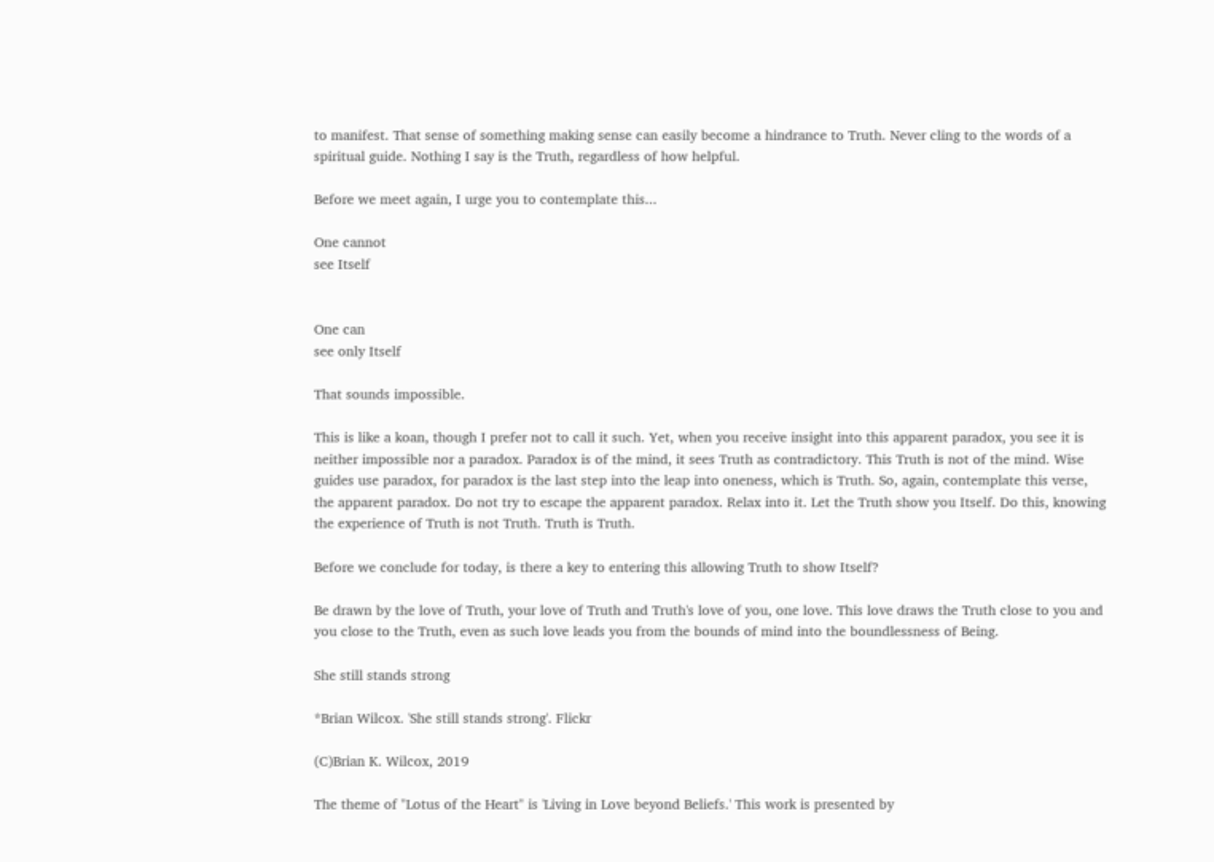to manifest. That sense of something making sense can easily become a hindrance to Truth. Never cling to the words of a spiritual guide. Nothing I say is the Truth, regardless of how helpful.

Before we meet again, I urge you to contemplate this...

One cannot
see Itself


One can
see only Itself

That sounds impossible.

This is like a koan, though I prefer not to call it such. Yet, when you receive insight into this apparent paradox, you see it is neither impossible nor a paradox. Paradox is of the mind, it sees Truth as contradictory. This Truth is not of the mind. Wise guides use paradox, for paradox is the last step into the leap into oneness, which is Truth. So, again, contemplate this verse, the apparent paradox. Do not try to escape the apparent paradox. Relax into it. Let the Truth show you Itself. Do this, knowing the experience of Truth is not Truth. Truth is Truth.

Before we conclude for today, is there a key to entering this allowing Truth to show Itself?

Be drawn by the love of Truth, your love of Truth and Truth's love of you, one love. This love draws the Truth close to you and you close to the Truth, even as such love leads you from the bounds of mind into the boundlessness of Being.

She still stands strong

*Brian Wilcox. 'She still stands strong'. Flickr

(C)Brian K. Wilcox, 2019

The theme of "Lotus of the Heart" is 'Living in Love beyond Beliefs.' This work is presented by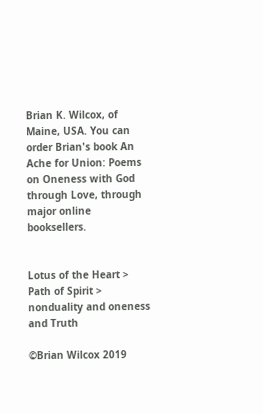Brian K. Wilcox, of Maine, USA. You can order Brian's book An Ache for Union: Poems on Oneness with God through Love, through major online booksellers.


Lotus of the Heart > Path of Spirit > nonduality and oneness and Truth

©Brian Wilcox 2019